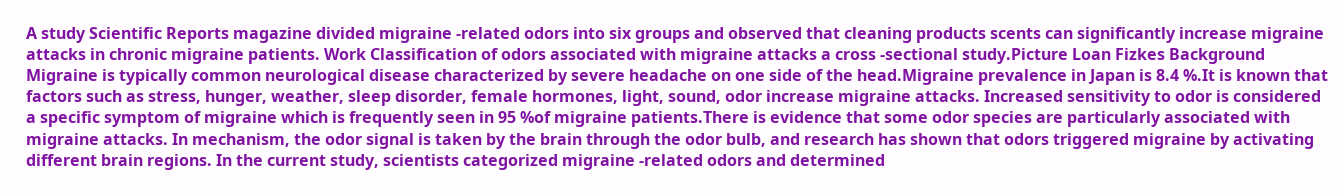A study Scientific Reports magazine divided migraine -related odors into six groups and observed that cleaning products scents can significantly increase migraine attacks in chronic migraine patients. Work Classification of odors associated with migraine attacks a cross -sectional study.Picture Loan Fizkes Background Migraine is typically common neurological disease characterized by severe headache on one side of the head.Migraine prevalence in Japan is 8.4 %.It is known that factors such as stress, hunger, weather, sleep disorder, female hormones, light, sound, odor increase migraine attacks. Increased sensitivity to odor is considered a specific symptom of migraine which is frequently seen in 95 %of migraine patients.There is evidence that some odor species are particularly associated with migraine attacks. In mechanism, the odor signal is taken by the brain through the odor bulb, and research has shown that odors triggered migraine by activating different brain regions. In the current study, scientists categorized migraine -related odors and determined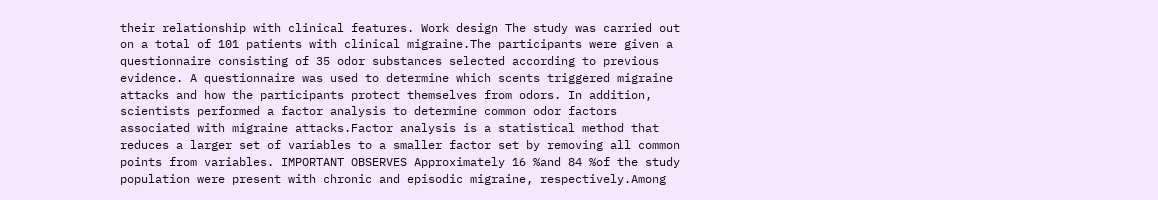their relationship with clinical features. Work design The study was carried out on a total of 101 patients with clinical migraine.The participants were given a questionnaire consisting of 35 odor substances selected according to previous evidence. A questionnaire was used to determine which scents triggered migraine attacks and how the participants protect themselves from odors. In addition, scientists performed a factor analysis to determine common odor factors associated with migraine attacks.Factor analysis is a statistical method that reduces a larger set of variables to a smaller factor set by removing all common points from variables. IMPORTANT OBSERVES Approximately 16 %and 84 %of the study population were present with chronic and episodic migraine, respectively.Among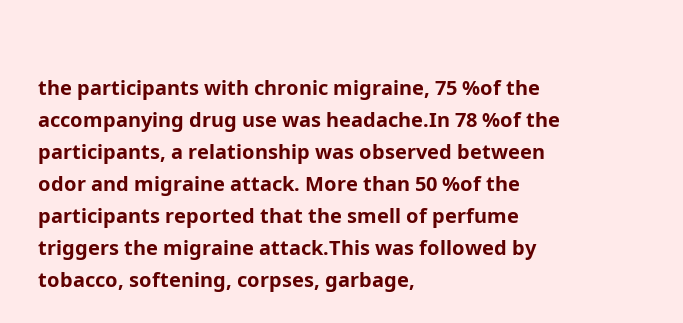the participants with chronic migraine, 75 %of the accompanying drug use was headache.In 78 %of the participants, a relationship was observed between odor and migraine attack. More than 50 %of the participants reported that the smell of perfume triggers the migraine attack.This was followed by tobacco, softening, corpses, garbage,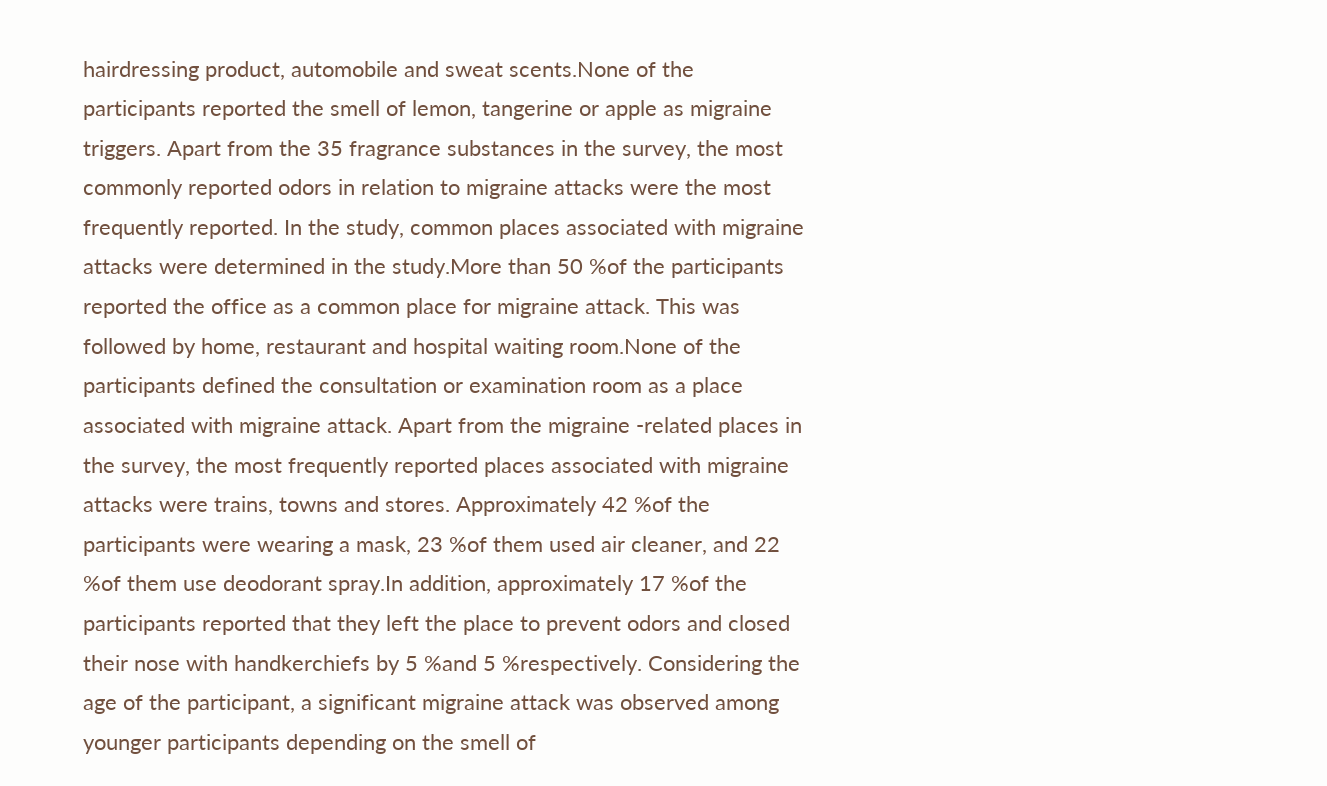hairdressing product, automobile and sweat scents.None of the participants reported the smell of lemon, tangerine or apple as migraine triggers. Apart from the 35 fragrance substances in the survey, the most commonly reported odors in relation to migraine attacks were the most frequently reported. In the study, common places associated with migraine attacks were determined in the study.More than 50 %of the participants reported the office as a common place for migraine attack. This was followed by home, restaurant and hospital waiting room.None of the participants defined the consultation or examination room as a place associated with migraine attack. Apart from the migraine -related places in the survey, the most frequently reported places associated with migraine attacks were trains, towns and stores. Approximately 42 %of the participants were wearing a mask, 23 %of them used air cleaner, and 22 %of them use deodorant spray.In addition, approximately 17 %of the participants reported that they left the place to prevent odors and closed their nose with handkerchiefs by 5 %and 5 %respectively. Considering the age of the participant, a significant migraine attack was observed among younger participants depending on the smell of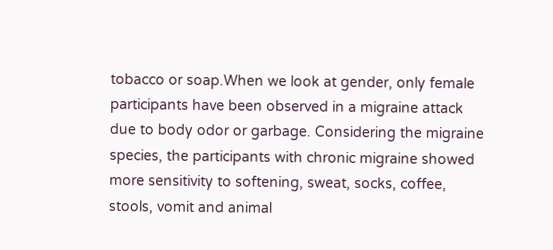tobacco or soap.When we look at gender, only female participants have been observed in a migraine attack due to body odor or garbage. Considering the migraine species, the participants with chronic migraine showed more sensitivity to softening, sweat, socks, coffee, stools, vomit and animal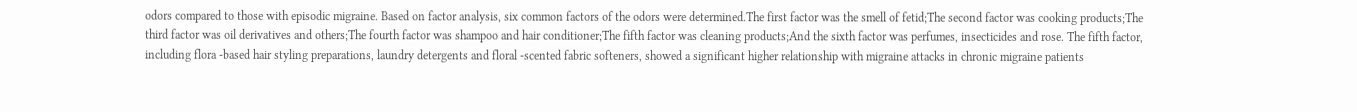odors compared to those with episodic migraine. Based on factor analysis, six common factors of the odors were determined.The first factor was the smell of fetid;The second factor was cooking products;The third factor was oil derivatives and others;The fourth factor was shampoo and hair conditioner;The fifth factor was cleaning products;And the sixth factor was perfumes, insecticides and rose. The fifth factor, including flora -based hair styling preparations, laundry detergents and floral -scented fabric softeners, showed a significant higher relationship with migraine attacks in chronic migraine patients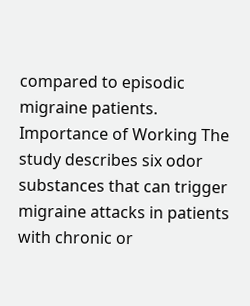compared to episodic migraine patients. Importance of Working The study describes six odor substances that can trigger migraine attacks in patients with chronic or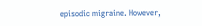episodic migraine. However,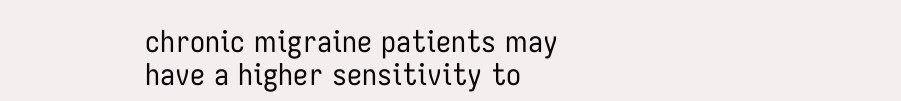chronic migraine patients may have a higher sensitivity to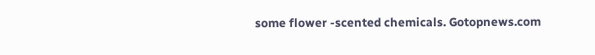some flower -scented chemicals. Gotopnews.com